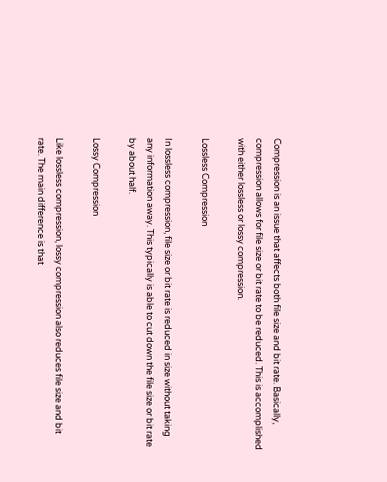Compression is an issue that affects both file size and bit rate. Basically, compression allows for file size or bit rate to be reduced. This is accomplished with either lossless or lossy compression.

Lossless Compression

In lossless compression, file size or bit rate is reduced in size without taking any information away. This typically is able to cut down the file size or bit rate by about half.

Lossy Compression

Like lossless compression, lossy compression also reduces file size and bit rate. The main difference is that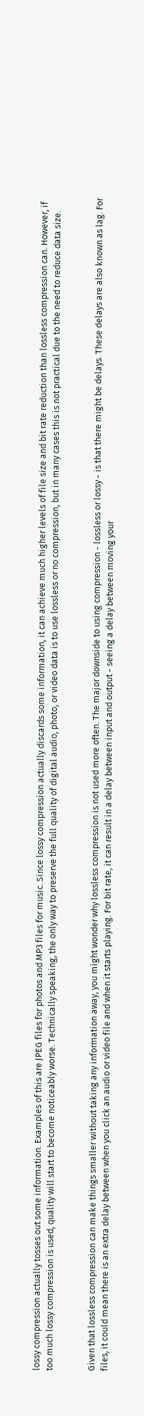lossy compression actually tosses out some information. Examples of this are JPEG files for photos and MP3 files for music. Since lossy compression actually discards some information, it can achieve much higher levels of file size and bit rate reduction than lossless compression can. However, if too much lossy compression is used, quality will start to become noticeably worse. Technically speaking, the only way to preserve the full quality of digital audio, photo, or video data is to use lossless or no compression, but in many cases this is not practical due to the need to reduce data size.


Given that lossless compression can make things smaller without taking any information away, you might wonder why lossless compression is not used more often. The major downside to using compression - lossless or lossy - is that there might be delays. These delays are also known as lag. For files, it could mean there is an extra delay between when you click an audio or video file and when it starts playing. For bit rate, it can result in a delay between input and output - seeing a delay between moving your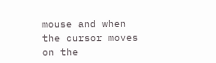mouse and when the cursor moves on the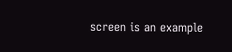screen is an example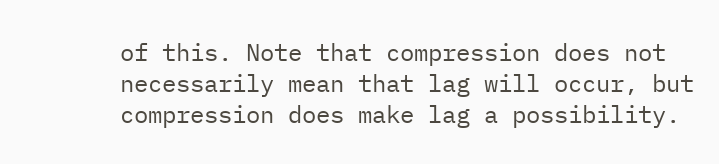of this. Note that compression does not necessarily mean that lag will occur, but compression does make lag a possibility.